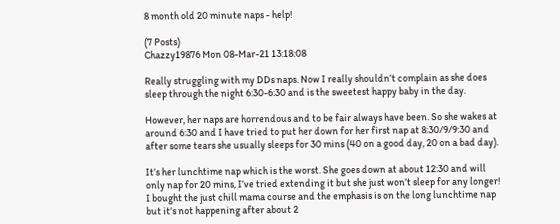8 month old 20 minute naps - help!

(7 Posts)
Chazzy19876 Mon 08-Mar-21 13:18:08

Really struggling with my DDs naps. Now I really shouldn’t complain as she does sleep through the night 6:30-6:30 and is the sweetest happy baby in the day.

However, her naps are horrendous and to be fair always have been. So she wakes at around 6:30 and I have tried to put her down for her first nap at 8:30/9/9:30 and after some tears she usually sleeps for 30 mins (40 on a good day, 20 on a bad day).

It’s her lunchtime nap which is the worst. She goes down at about 12:30 and will only nap for 20 mins, I’ve tried extending it but she just won’t sleep for any longer! I bought the just chill mama course and the emphasis is on the long lunchtime nap but it’s not happening after about 2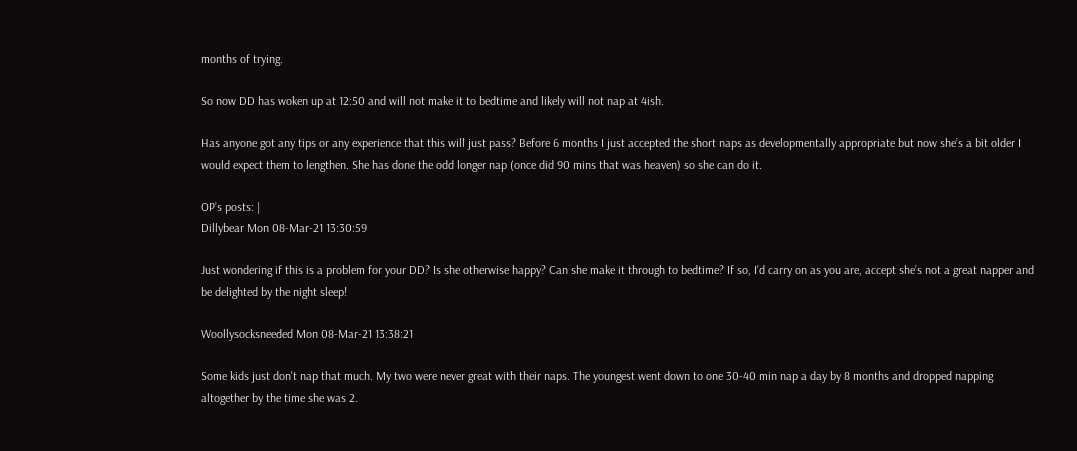months of trying.

So now DD has woken up at 12:50 and will not make it to bedtime and likely will not nap at 4ish.

Has anyone got any tips or any experience that this will just pass? Before 6 months I just accepted the short naps as developmentally appropriate but now she’s a bit older I would expect them to lengthen. She has done the odd longer nap (once did 90 mins that was heaven) so she can do it.

OP’s posts: |
Dillybear Mon 08-Mar-21 13:30:59

Just wondering if this is a problem for your DD? Is she otherwise happy? Can she make it through to bedtime? If so, I’d carry on as you are, accept she’s not a great napper and be delighted by the night sleep!

Woollysocksneeded Mon 08-Mar-21 13:38:21

Some kids just don't nap that much. My two were never great with their naps. The youngest went down to one 30-40 min nap a day by 8 months and dropped napping altogether by the time she was 2.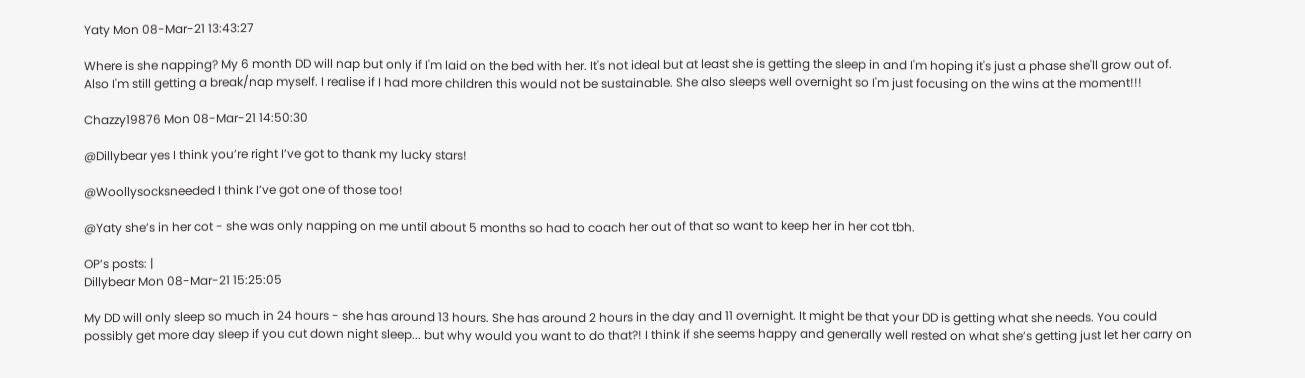Yaty Mon 08-Mar-21 13:43:27

Where is she napping? My 6 month DD will nap but only if I'm laid on the bed with her. It's not ideal but at least she is getting the sleep in and I'm hoping it's just a phase she'll grow out of. Also I'm still getting a break/nap myself. I realise if I had more children this would not be sustainable. She also sleeps well overnight so I'm just focusing on the wins at the moment!!!

Chazzy19876 Mon 08-Mar-21 14:50:30

@Dillybear yes I think you’re right I’ve got to thank my lucky stars!

@Woollysocksneeded I think I’ve got one of those too!

@Yaty she’s in her cot - she was only napping on me until about 5 months so had to coach her out of that so want to keep her in her cot tbh.

OP’s posts: |
Dillybear Mon 08-Mar-21 15:25:05

My DD will only sleep so much in 24 hours - she has around 13 hours. She has around 2 hours in the day and 11 overnight. It might be that your DD is getting what she needs. You could possibly get more day sleep if you cut down night sleep... but why would you want to do that?! I think if she seems happy and generally well rested on what she’s getting just let her carry on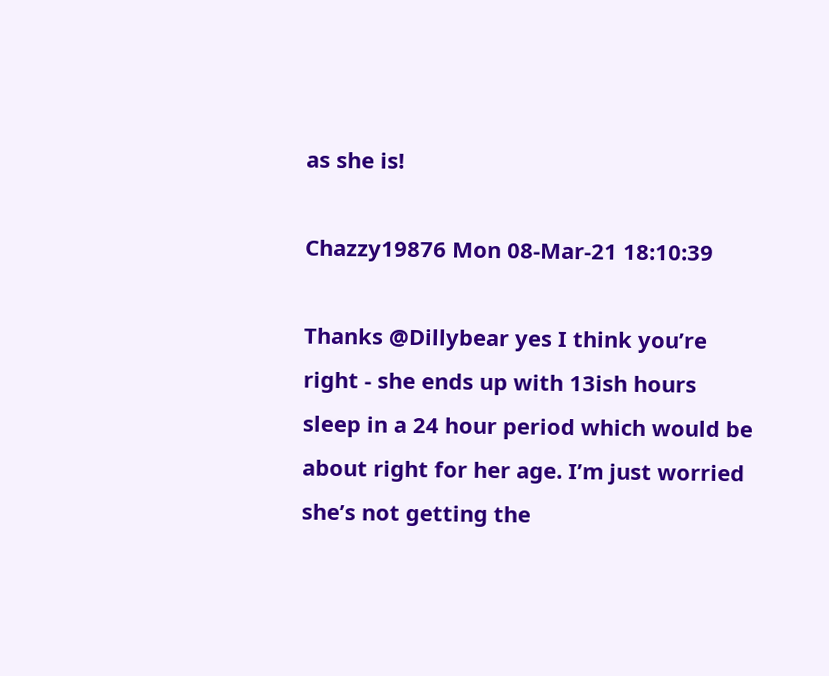as she is!

Chazzy19876 Mon 08-Mar-21 18:10:39

Thanks @Dillybear yes I think you’re right - she ends up with 13ish hours sleep in a 24 hour period which would be about right for her age. I’m just worried she’s not getting the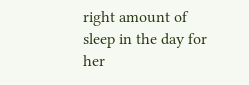right amount of sleep in the day for her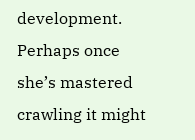development. Perhaps once she’s mastered crawling it might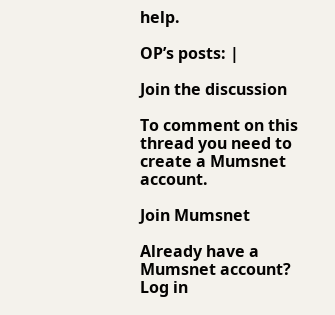help.

OP’s posts: |

Join the discussion

To comment on this thread you need to create a Mumsnet account.

Join Mumsnet

Already have a Mumsnet account? Log in